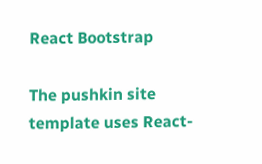React Bootstrap

The pushkin site template uses React-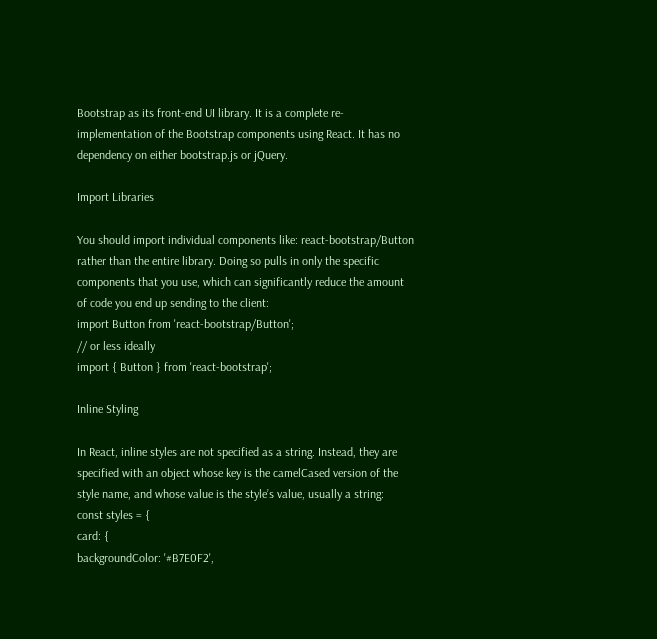Bootstrap as its front-end UI library. It is a complete re-implementation of the Bootstrap components using React. It has no dependency on either bootstrap.js or jQuery.

Import Libraries

You should import individual components like: react-bootstrap/Button rather than the entire library. Doing so pulls in only the specific components that you use, which can significantly reduce the amount of code you end up sending to the client:
import Button from 'react-bootstrap/Button';
// or less ideally
import { Button } from 'react-bootstrap';

Inline Styling

In React, inline styles are not specified as a string. Instead, they are specified with an object whose key is the camelCased version of the style name, and whose value is the style’s value, usually a string:
const styles = {
card: {
backgroundColor: '#B7E0F2',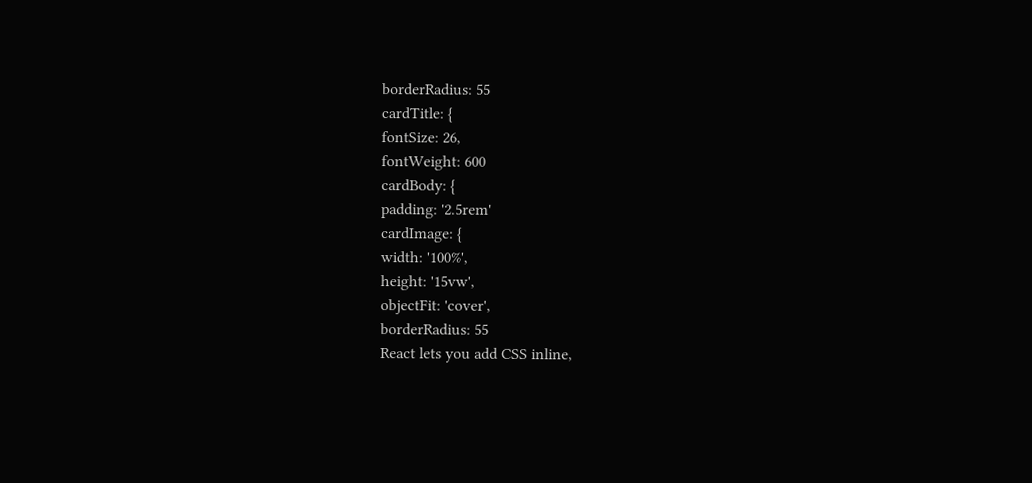borderRadius: 55
cardTitle: {
fontSize: 26,
fontWeight: 600
cardBody: {
padding: '2.5rem'
cardImage: {
width: '100%',
height: '15vw',
objectFit: 'cover',
borderRadius: 55
React lets you add CSS inline,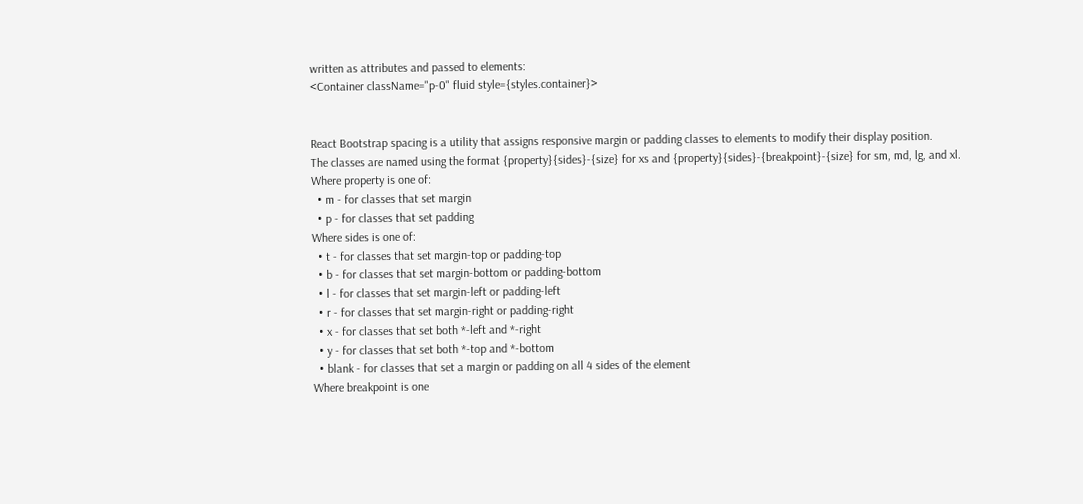written as attributes and passed to elements:
<Container className="p-0" fluid style={styles.container}>


React Bootstrap spacing is a utility that assigns responsive margin or padding classes to elements to modify their display position.
The classes are named using the format {property}{sides}-{size} for xs and {property}{sides}-{breakpoint}-{size} for sm, md, lg, and xl.
Where property is one of:
  • m - for classes that set margin
  • p - for classes that set padding
Where sides is one of:
  • t - for classes that set margin-top or padding-top
  • b - for classes that set margin-bottom or padding-bottom
  • l - for classes that set margin-left or padding-left
  • r - for classes that set margin-right or padding-right
  • x - for classes that set both *-left and *-right
  • y - for classes that set both *-top and *-bottom
  • blank - for classes that set a margin or padding on all 4 sides of the element
Where breakpoint is one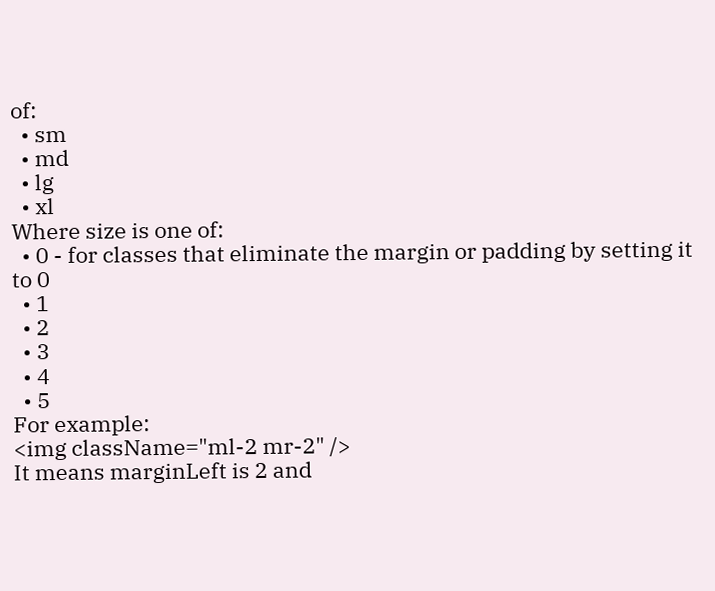of:
  • sm
  • md
  • lg
  • xl
Where size is one of:
  • 0 - for classes that eliminate the margin or padding by setting it to 0
  • 1
  • 2
  • 3
  • 4
  • 5
For example:
<img className="ml-2 mr-2" />
It means marginLeft is 2 and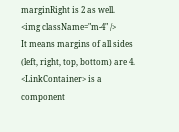marginRight is 2 as well.
<img className="m-4" />
It means margins of all sides (left, right, top, bottom) are 4.
<LinkContainer> is a component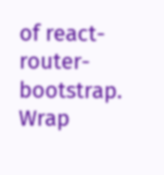of react-router-bootstrap. Wrap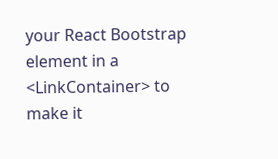your React Bootstrap element in a <LinkContainer> to make it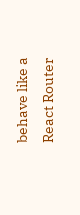behave like a React Router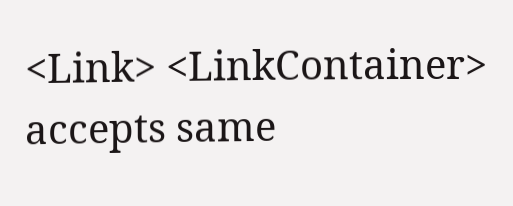<Link> <LinkContainer> accepts same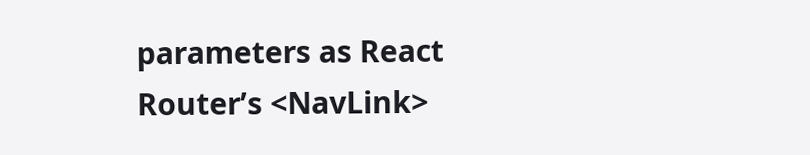parameters as React Router’s <NavLink>